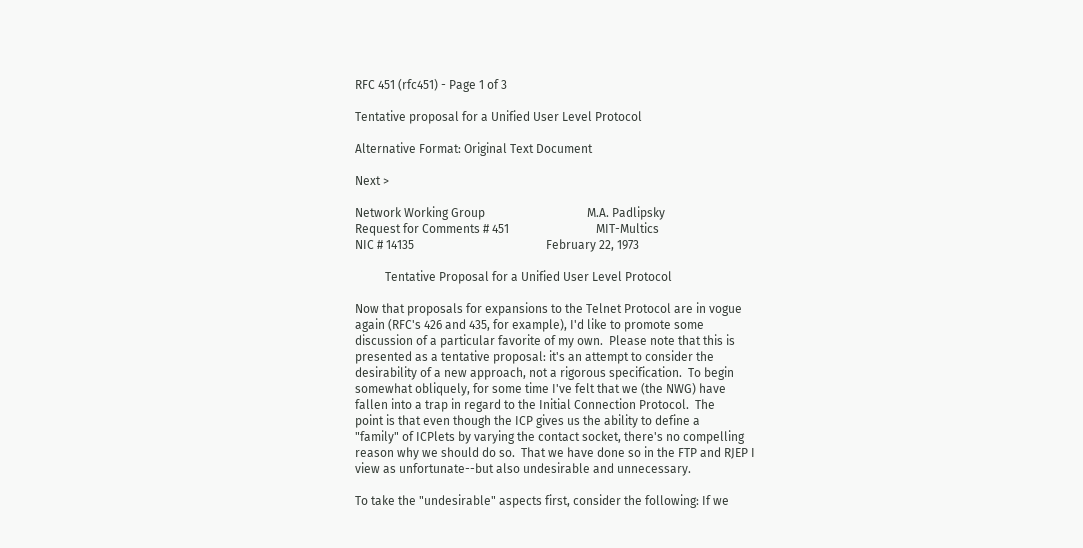RFC 451 (rfc451) - Page 1 of 3

Tentative proposal for a Unified User Level Protocol

Alternative Format: Original Text Document

Next >

Network Working Group                                  M.A. Padlipsky
Request for Comments # 451                             MIT-Multics
NIC # 14135                                            February 22, 1973

          Tentative Proposal for a Unified User Level Protocol

Now that proposals for expansions to the Telnet Protocol are in vogue
again (RFC's 426 and 435, for example), I'd like to promote some
discussion of a particular favorite of my own.  Please note that this is
presented as a tentative proposal: it's an attempt to consider the
desirability of a new approach, not a rigorous specification.  To begin
somewhat obliquely, for some time I've felt that we (the NWG) have
fallen into a trap in regard to the Initial Connection Protocol.  The
point is that even though the ICP gives us the ability to define a
"family" of ICPlets by varying the contact socket, there's no compelling
reason why we should do so.  That we have done so in the FTP and RJEP I
view as unfortunate--but also undesirable and unnecessary.

To take the "undesirable" aspects first, consider the following: If we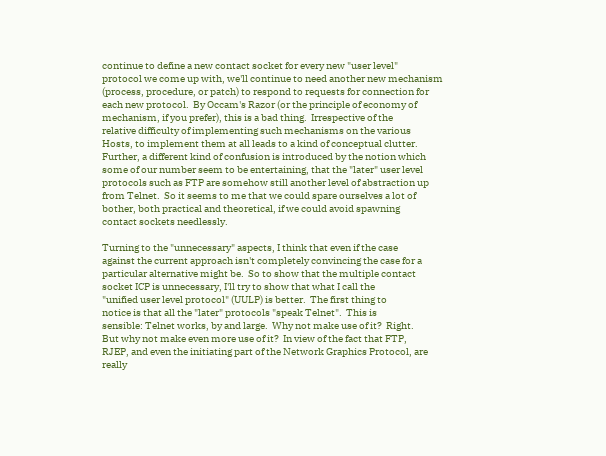continue to define a new contact socket for every new "user level"
protocol we come up with, we'll continue to need another new mechanism
(process, procedure, or patch) to respond to requests for connection for
each new protocol.  By Occam's Razor (or the principle of economy of
mechanism, if you prefer), this is a bad thing.  Irrespective of the
relative difficulty of implementing such mechanisms on the various
Hosts, to implement them at all leads to a kind of conceptual clutter.
Further, a different kind of confusion is introduced by the notion which
some of our number seem to be entertaining, that the "later" user level
protocols such as FTP are somehow still another level of abstraction up
from Telnet.  So it seems to me that we could spare ourselves a lot of
bother, both practical and theoretical, if we could avoid spawning
contact sockets needlessly.

Turning to the "unnecessary" aspects, I think that even if the case
against the current approach isn't completely convincing the case for a
particular alternative might be.  So to show that the multiple contact
socket ICP is unnecessary, I'll try to show that what I call the
"unified user level protocol" (UULP) is better.  The first thing to
notice is that all the "later" protocols "speak Telnet".  This is
sensible: Telnet works, by and large.  Why not make use of it?  Right.
But why not make even more use of it?  In view of the fact that FTP,
RJEP, and even the initiating part of the Network Graphics Protocol, are
really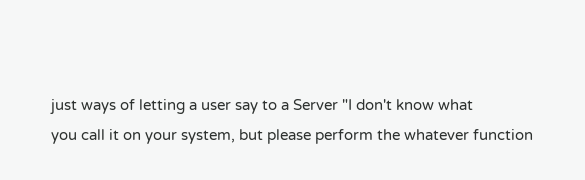just ways of letting a user say to a Server "I don't know what
you call it on your system, but please perform the whatever function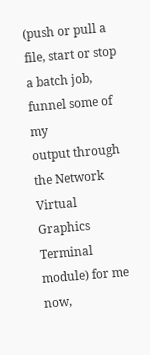(push or pull a file, start or stop a batch job, funnel some of my
output through the Network Virtual Graphics Terminal module) for me now,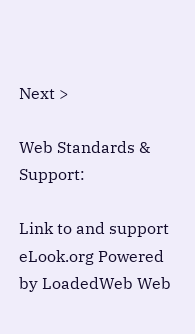Next >

Web Standards & Support:

Link to and support eLook.org Powered by LoadedWeb Web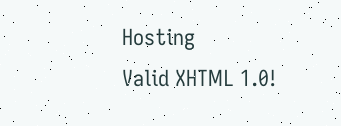Hosting
Valid XHTML 1.0!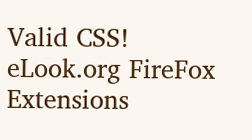Valid CSS! eLook.org FireFox Extensions